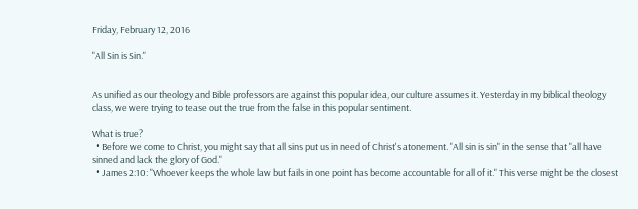Friday, February 12, 2016

"All Sin is Sin."


As unified as our theology and Bible professors are against this popular idea, our culture assumes it. Yesterday in my biblical theology class, we were trying to tease out the true from the false in this popular sentiment.

What is true?
  • Before we come to Christ, you might say that all sins put us in need of Christ's atonement. "All sin is sin" in the sense that "all have sinned and lack the glory of God."
  • James 2:10: "Whoever keeps the whole law but fails in one point has become accountable for all of it." This verse might be the closest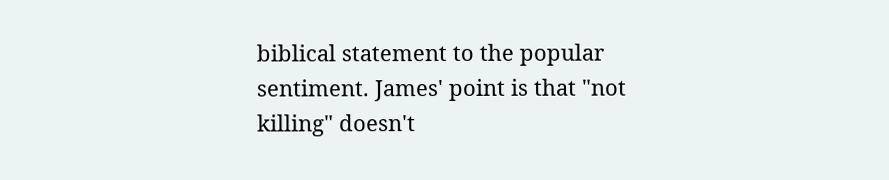biblical statement to the popular sentiment. James' point is that "not killing" doesn't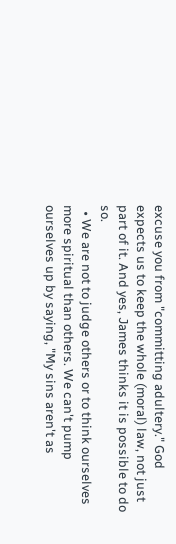excuse you from "committing adultery." God expects us to keep the whole (moral) law, not just part of it. And yes, James thinks it is possible to do so.
  • We are not to judge others or to think ourselves more spiritual than others. We can't pump ourselves up by saying, "My sins aren't as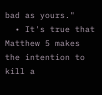bad as yours."
  • It's true that Matthew 5 makes the intention to kill a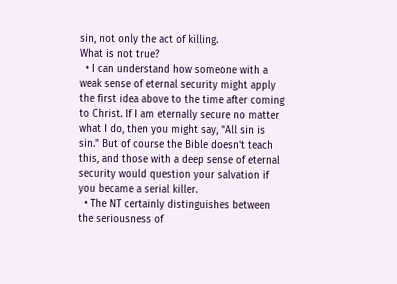sin, not only the act of killing.
What is not true?
  • I can understand how someone with a weak sense of eternal security might apply the first idea above to the time after coming to Christ. If I am eternally secure no matter what I do, then you might say, "All sin is sin." But of course the Bible doesn't teach this, and those with a deep sense of eternal security would question your salvation if you became a serial killer.
  • The NT certainly distinguishes between the seriousness of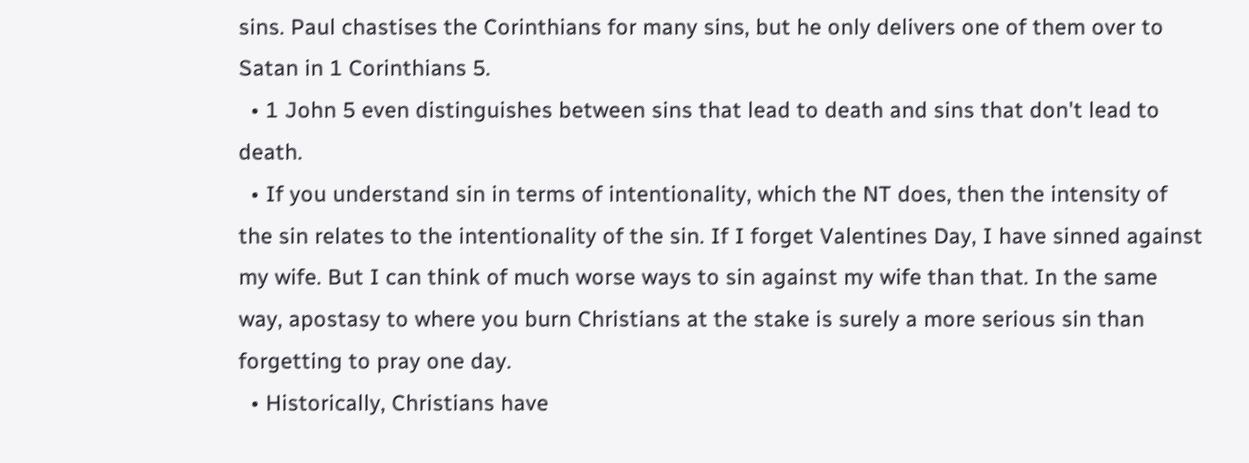sins. Paul chastises the Corinthians for many sins, but he only delivers one of them over to Satan in 1 Corinthians 5.
  • 1 John 5 even distinguishes between sins that lead to death and sins that don't lead to death.
  • If you understand sin in terms of intentionality, which the NT does, then the intensity of the sin relates to the intentionality of the sin. If I forget Valentines Day, I have sinned against my wife. But I can think of much worse ways to sin against my wife than that. In the same way, apostasy to where you burn Christians at the stake is surely a more serious sin than forgetting to pray one day.
  • Historically, Christians have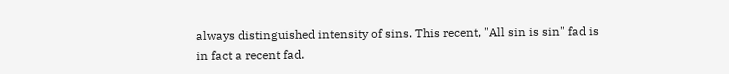always distinguished intensity of sins. This recent, "All sin is sin" fad is in fact a recent fad.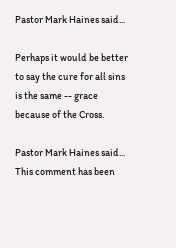Pastor Mark Haines said...

Perhaps it would be better to say the cure for all sins is the same -- grace because of the Cross.

Pastor Mark Haines said...
This comment has been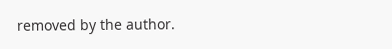removed by the author.